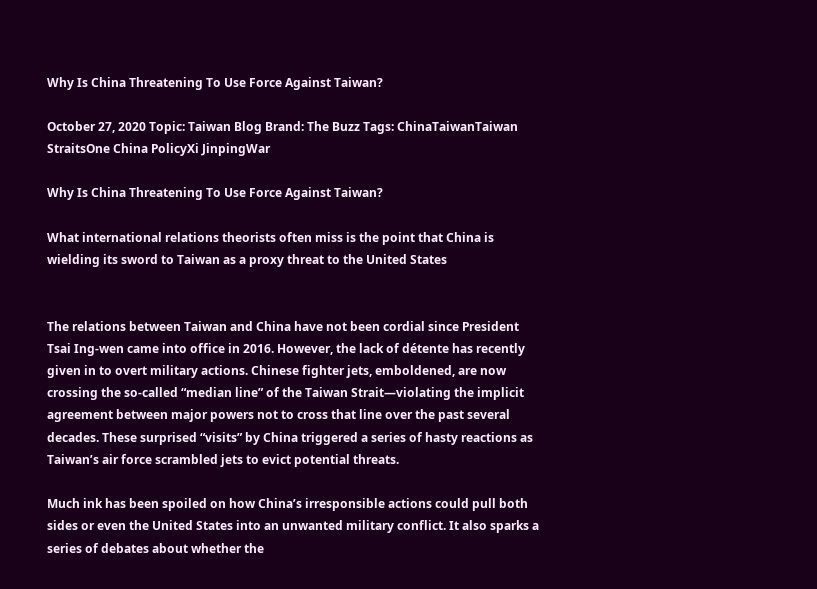Why Is China Threatening To Use Force Against Taiwan?

October 27, 2020 Topic: Taiwan Blog Brand: The Buzz Tags: ChinaTaiwanTaiwan StraitsOne China PolicyXi JinpingWar

Why Is China Threatening To Use Force Against Taiwan?

What international relations theorists often miss is the point that China is wielding its sword to Taiwan as a proxy threat to the United States


The relations between Taiwan and China have not been cordial since President Tsai Ing-wen came into office in 2016. However, the lack of détente has recently given in to overt military actions. Chinese fighter jets, emboldened, are now crossing the so-called “median line” of the Taiwan Strait—violating the implicit agreement between major powers not to cross that line over the past several decades. These surprised “visits” by China triggered a series of hasty reactions as Taiwan’s air force scrambled jets to evict potential threats.

Much ink has been spoiled on how China’s irresponsible actions could pull both sides or even the United States into an unwanted military conflict. It also sparks a series of debates about whether the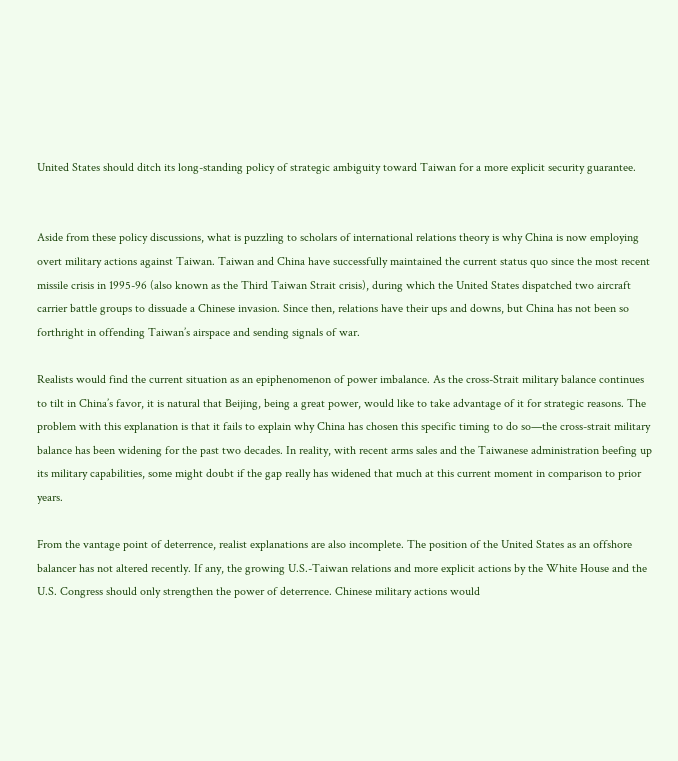United States should ditch its long-standing policy of strategic ambiguity toward Taiwan for a more explicit security guarantee.


Aside from these policy discussions, what is puzzling to scholars of international relations theory is why China is now employing overt military actions against Taiwan. Taiwan and China have successfully maintained the current status quo since the most recent missile crisis in 1995-96 (also known as the Third Taiwan Strait crisis), during which the United States dispatched two aircraft carrier battle groups to dissuade a Chinese invasion. Since then, relations have their ups and downs, but China has not been so forthright in offending Taiwan’s airspace and sending signals of war.

Realists would find the current situation as an epiphenomenon of power imbalance. As the cross-Strait military balance continues to tilt in China’s favor, it is natural that Beijing, being a great power, would like to take advantage of it for strategic reasons. The problem with this explanation is that it fails to explain why China has chosen this specific timing to do so—the cross-strait military balance has been widening for the past two decades. In reality, with recent arms sales and the Taiwanese administration beefing up its military capabilities, some might doubt if the gap really has widened that much at this current moment in comparison to prior years.

From the vantage point of deterrence, realist explanations are also incomplete. The position of the United States as an offshore balancer has not altered recently. If any, the growing U.S.-Taiwan relations and more explicit actions by the White House and the U.S. Congress should only strengthen the power of deterrence. Chinese military actions would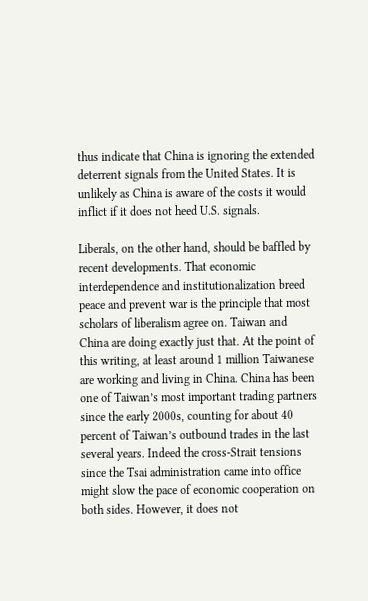thus indicate that China is ignoring the extended deterrent signals from the United States. It is unlikely as China is aware of the costs it would inflict if it does not heed U.S. signals.

Liberals, on the other hand, should be baffled by recent developments. That economic interdependence and institutionalization breed peace and prevent war is the principle that most scholars of liberalism agree on. Taiwan and China are doing exactly just that. At the point of this writing, at least around 1 million Taiwanese are working and living in China. China has been one of Taiwan’s most important trading partners since the early 2000s, counting for about 40 percent of Taiwan’s outbound trades in the last several years. Indeed the cross-Strait tensions since the Tsai administration came into office might slow the pace of economic cooperation on both sides. However, it does not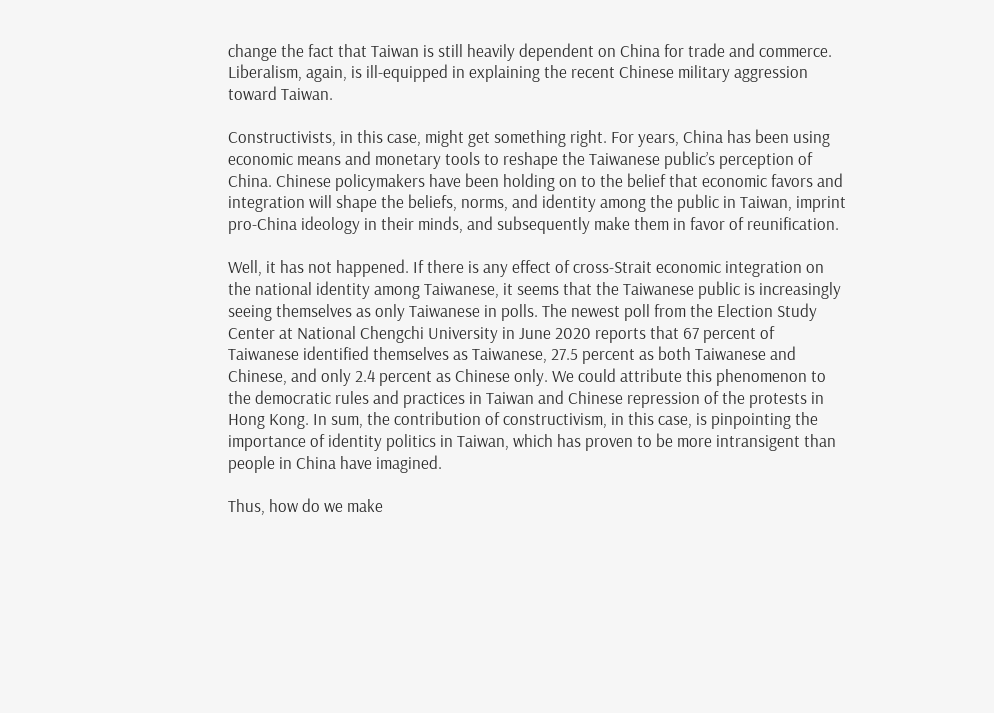change the fact that Taiwan is still heavily dependent on China for trade and commerce. Liberalism, again, is ill-equipped in explaining the recent Chinese military aggression toward Taiwan.

Constructivists, in this case, might get something right. For years, China has been using economic means and monetary tools to reshape the Taiwanese public’s perception of China. Chinese policymakers have been holding on to the belief that economic favors and integration will shape the beliefs, norms, and identity among the public in Taiwan, imprint pro-China ideology in their minds, and subsequently make them in favor of reunification.

Well, it has not happened. If there is any effect of cross-Strait economic integration on the national identity among Taiwanese, it seems that the Taiwanese public is increasingly seeing themselves as only Taiwanese in polls. The newest poll from the Election Study Center at National Chengchi University in June 2020 reports that 67 percent of Taiwanese identified themselves as Taiwanese, 27.5 percent as both Taiwanese and Chinese, and only 2.4 percent as Chinese only. We could attribute this phenomenon to the democratic rules and practices in Taiwan and Chinese repression of the protests in Hong Kong. In sum, the contribution of constructivism, in this case, is pinpointing the importance of identity politics in Taiwan, which has proven to be more intransigent than people in China have imagined.

Thus, how do we make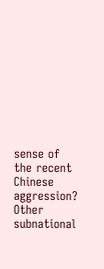sense of the recent Chinese aggression? Other subnational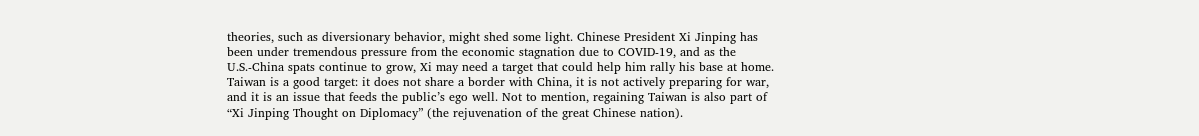theories, such as diversionary behavior, might shed some light. Chinese President Xi Jinping has been under tremendous pressure from the economic stagnation due to COVID-19, and as the U.S.-China spats continue to grow, Xi may need a target that could help him rally his base at home. Taiwan is a good target: it does not share a border with China, it is not actively preparing for war, and it is an issue that feeds the public’s ego well. Not to mention, regaining Taiwan is also part of “Xi Jinping Thought on Diplomacy” (the rejuvenation of the great Chinese nation).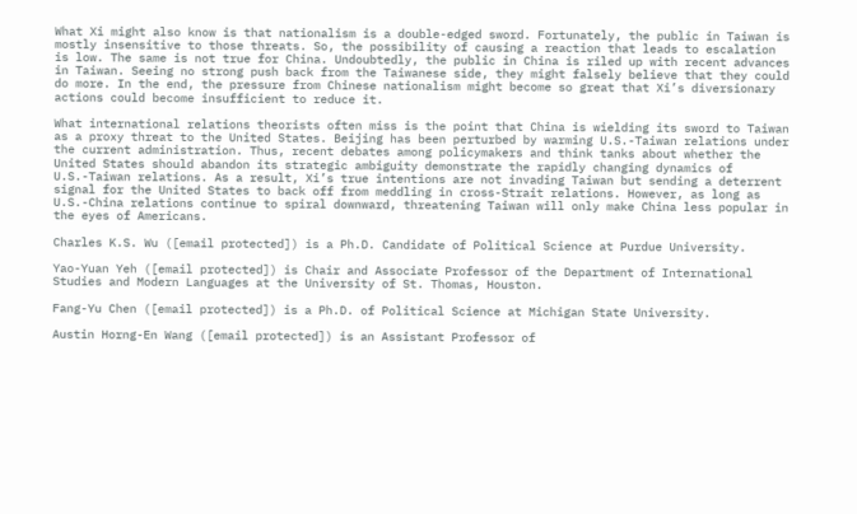What Xi might also know is that nationalism is a double-edged sword. Fortunately, the public in Taiwan is mostly insensitive to those threats. So, the possibility of causing a reaction that leads to escalation is low. The same is not true for China. Undoubtedly, the public in China is riled up with recent advances in Taiwan. Seeing no strong push back from the Taiwanese side, they might falsely believe that they could do more. In the end, the pressure from Chinese nationalism might become so great that Xi’s diversionary actions could become insufficient to reduce it.

What international relations theorists often miss is the point that China is wielding its sword to Taiwan as a proxy threat to the United States. Beijing has been perturbed by warming U.S.-Taiwan relations under the current administration. Thus, recent debates among policymakers and think tanks about whether the United States should abandon its strategic ambiguity demonstrate the rapidly changing dynamics of U.S.-Taiwan relations. As a result, Xi’s true intentions are not invading Taiwan but sending a deterrent signal for the United States to back off from meddling in cross-Strait relations. However, as long as U.S.-China relations continue to spiral downward, threatening Taiwan will only make China less popular in the eyes of Americans.

Charles K.S. Wu ([email protected]) is a Ph.D. Candidate of Political Science at Purdue University.

Yao-Yuan Yeh ([email protected]) is Chair and Associate Professor of the Department of International Studies and Modern Languages at the University of St. Thomas, Houston.

Fang-Yu Chen ([email protected]) is a Ph.D. of Political Science at Michigan State University.

Austin Horng-En Wang ([email protected]) is an Assistant Professor of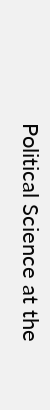Political Science at the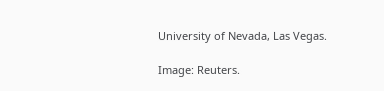University of Nevada, Las Vegas.

Image: Reuters.